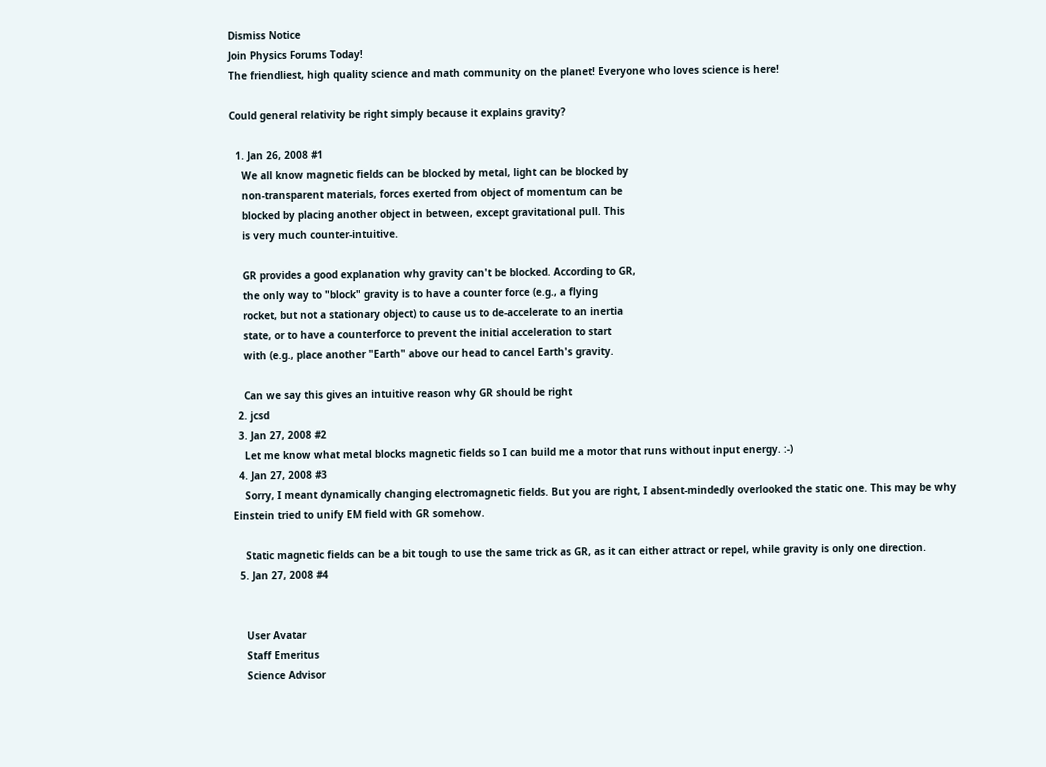Dismiss Notice
Join Physics Forums Today!
The friendliest, high quality science and math community on the planet! Everyone who loves science is here!

Could general relativity be right simply because it explains gravity?

  1. Jan 26, 2008 #1
    We all know magnetic fields can be blocked by metal, light can be blocked by
    non-transparent materials, forces exerted from object of momentum can be
    blocked by placing another object in between, except gravitational pull. This
    is very much counter-intuitive.

    GR provides a good explanation why gravity can't be blocked. According to GR,
    the only way to "block" gravity is to have a counter force (e.g., a flying
    rocket, but not a stationary object) to cause us to de-accelerate to an inertia
    state, or to have a counterforce to prevent the initial acceleration to start
    with (e.g., place another "Earth" above our head to cancel Earth's gravity.

    Can we say this gives an intuitive reason why GR should be right
  2. jcsd
  3. Jan 27, 2008 #2
    Let me know what metal blocks magnetic fields so I can build me a motor that runs without input energy. :-)
  4. Jan 27, 2008 #3
    Sorry, I meant dynamically changing electromagnetic fields. But you are right, I absent-mindedly overlooked the static one. This may be why Einstein tried to unify EM field with GR somehow.

    Static magnetic fields can be a bit tough to use the same trick as GR, as it can either attract or repel, while gravity is only one direction.
  5. Jan 27, 2008 #4


    User Avatar
    Staff Emeritus
    Science Advisor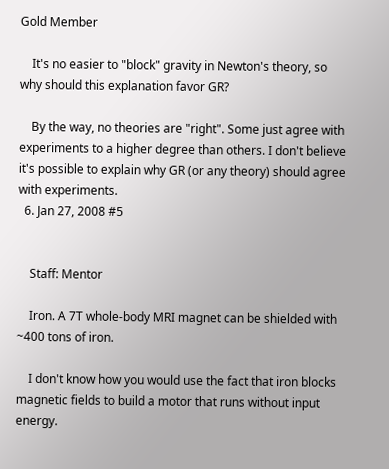Gold Member

    It's no easier to "block" gravity in Newton's theory, so why should this explanation favor GR?

    By the way, no theories are "right". Some just agree with experiments to a higher degree than others. I don't believe it's possible to explain why GR (or any theory) should agree with experiments.
  6. Jan 27, 2008 #5


    Staff: Mentor

    Iron. A 7T whole-body MRI magnet can be shielded with ~400 tons of iron.

    I don't know how you would use the fact that iron blocks magnetic fields to build a motor that runs without input energy.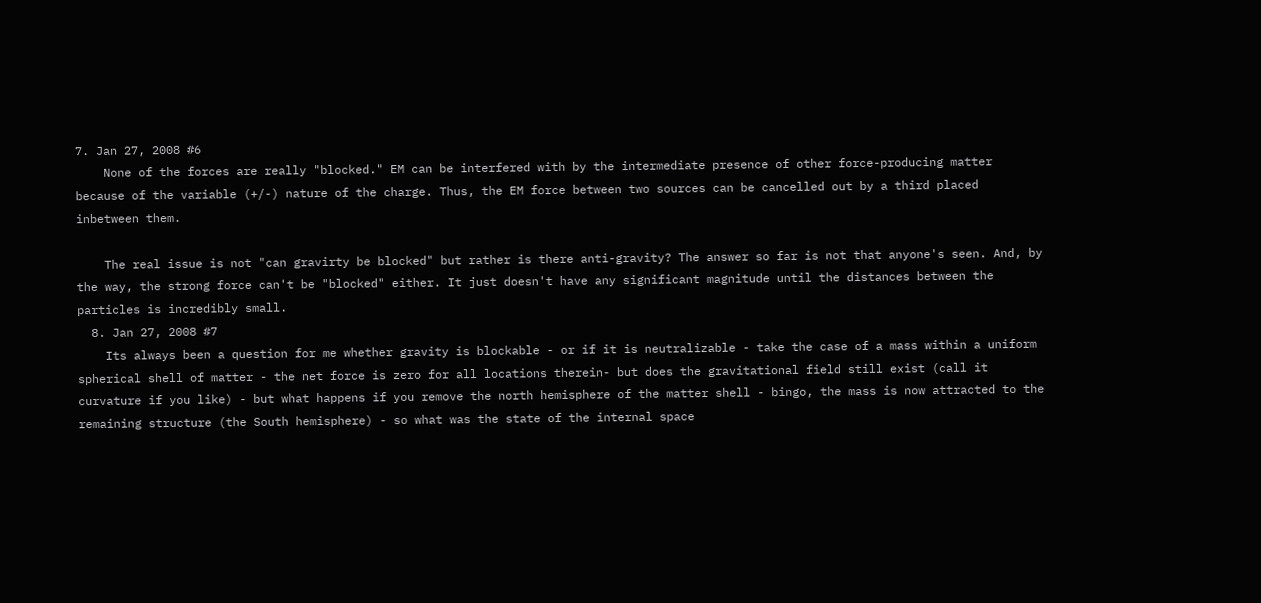7. Jan 27, 2008 #6
    None of the forces are really "blocked." EM can be interfered with by the intermediate presence of other force-producing matter because of the variable (+/-) nature of the charge. Thus, the EM force between two sources can be cancelled out by a third placed inbetween them.

    The real issue is not "can gravirty be blocked" but rather is there anti-gravity? The answer so far is not that anyone's seen. And, by the way, the strong force can't be "blocked" either. It just doesn't have any significant magnitude until the distances between the particles is incredibly small.
  8. Jan 27, 2008 #7
    Its always been a question for me whether gravity is blockable - or if it is neutralizable - take the case of a mass within a uniform spherical shell of matter - the net force is zero for all locations therein- but does the gravitational field still exist (call it curvature if you like) - but what happens if you remove the north hemisphere of the matter shell - bingo, the mass is now attracted to the remaining structure (the South hemisphere) - so what was the state of the internal space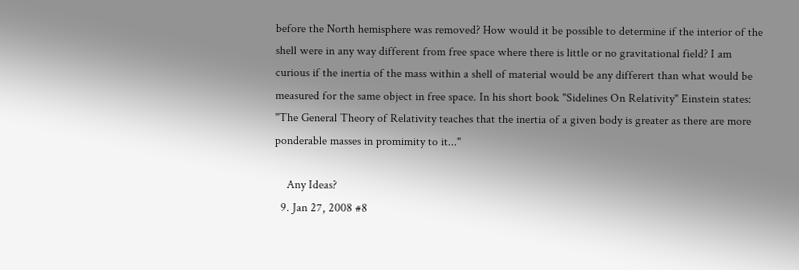before the North hemisphere was removed? How would it be possible to determine if the interior of the shell were in any way different from free space where there is little or no gravitational field? I am curious if the inertia of the mass within a shell of material would be any differert than what would be measured for the same object in free space. In his short book "Sidelines On Relativity" Einstein states: "The General Theory of Relativity teaches that the inertia of a given body is greater as there are more ponderable masses in promimity to it..."

    Any Ideas?
  9. Jan 27, 2008 #8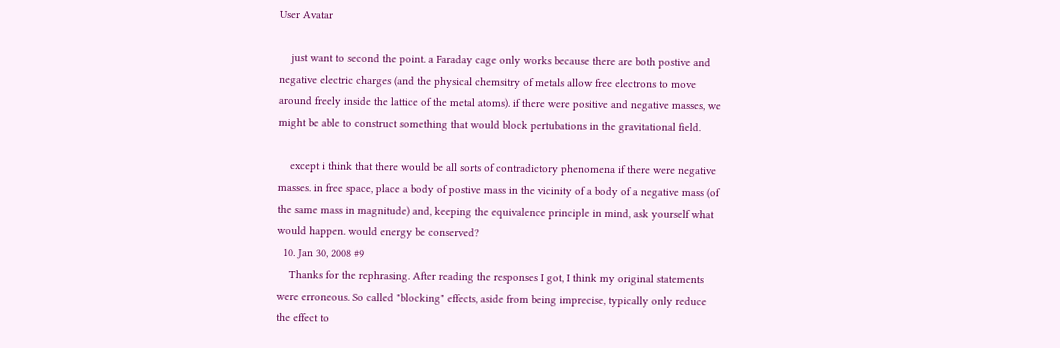User Avatar

    just want to second the point. a Faraday cage only works because there are both postive and negative electric charges (and the physical chemsitry of metals allow free electrons to move around freely inside the lattice of the metal atoms). if there were positive and negative masses, we might be able to construct something that would block pertubations in the gravitational field.

    except i think that there would be all sorts of contradictory phenomena if there were negative masses. in free space, place a body of postive mass in the vicinity of a body of a negative mass (of the same mass in magnitude) and, keeping the equivalence principle in mind, ask yourself what would happen. would energy be conserved?
  10. Jan 30, 2008 #9
    Thanks for the rephrasing. After reading the responses I got, I think my original statements were erroneous. So called "blocking" effects, aside from being imprecise, typically only reduce the effect to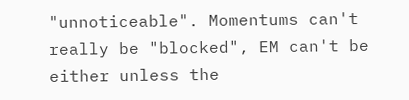"unnoticeable". Momentums can't really be "blocked", EM can't be either unless the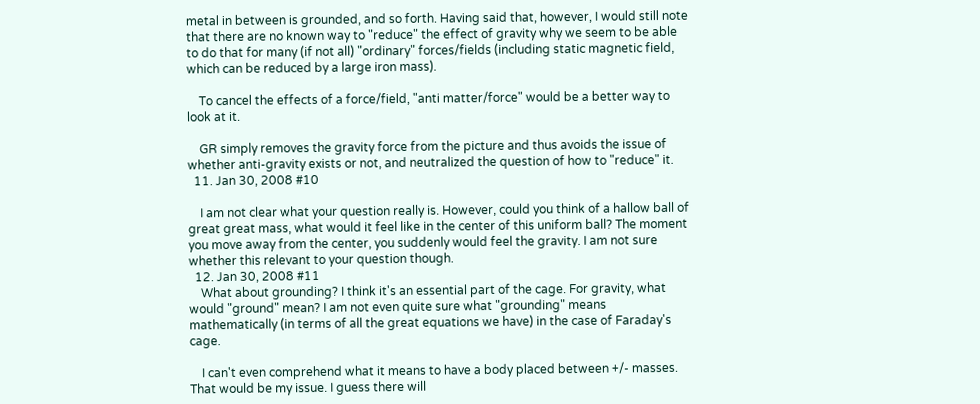metal in between is grounded, and so forth. Having said that, however, I would still note that there are no known way to "reduce" the effect of gravity why we seem to be able to do that for many (if not all) "ordinary" forces/fields (including static magnetic field, which can be reduced by a large iron mass).

    To cancel the effects of a force/field, "anti matter/force" would be a better way to look at it.

    GR simply removes the gravity force from the picture and thus avoids the issue of whether anti-gravity exists or not, and neutralized the question of how to "reduce" it.
  11. Jan 30, 2008 #10

    I am not clear what your question really is. However, could you think of a hallow ball of great great mass, what would it feel like in the center of this uniform ball? The moment you move away from the center, you suddenly would feel the gravity. I am not sure whether this relevant to your question though.
  12. Jan 30, 2008 #11
    What about grounding? I think it's an essential part of the cage. For gravity, what would "ground" mean? I am not even quite sure what "grounding" means mathematically (in terms of all the great equations we have) in the case of Faraday's cage.

    I can't even comprehend what it means to have a body placed between +/- masses. That would be my issue. I guess there will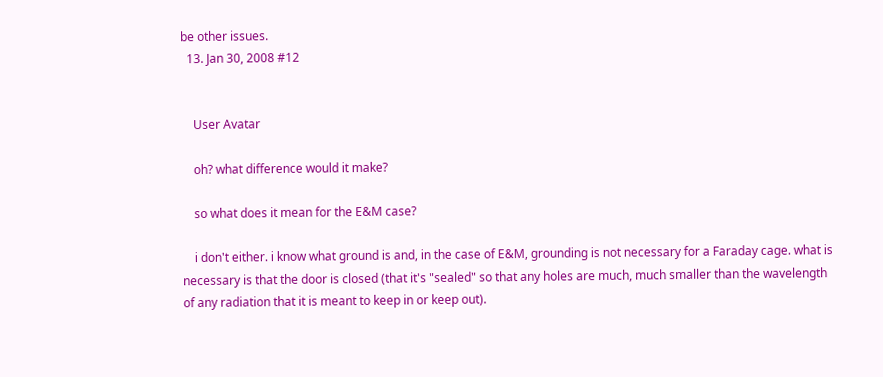be other issues.
  13. Jan 30, 2008 #12


    User Avatar

    oh? what difference would it make?

    so what does it mean for the E&M case?

    i don't either. i know what ground is and, in the case of E&M, grounding is not necessary for a Faraday cage. what is necessary is that the door is closed (that it's "sealed" so that any holes are much, much smaller than the wavelength of any radiation that it is meant to keep in or keep out).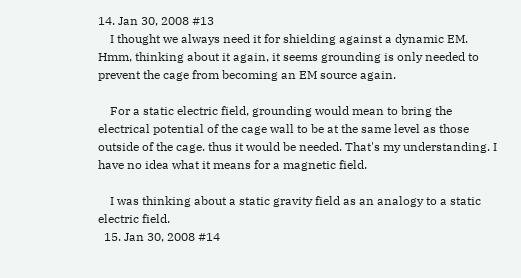14. Jan 30, 2008 #13
    I thought we always need it for shielding against a dynamic EM. Hmm, thinking about it again, it seems grounding is only needed to prevent the cage from becoming an EM source again.

    For a static electric field, grounding would mean to bring the electrical potential of the cage wall to be at the same level as those outside of the cage. thus it would be needed. That's my understanding. I have no idea what it means for a magnetic field.

    I was thinking about a static gravity field as an analogy to a static electric field.
  15. Jan 30, 2008 #14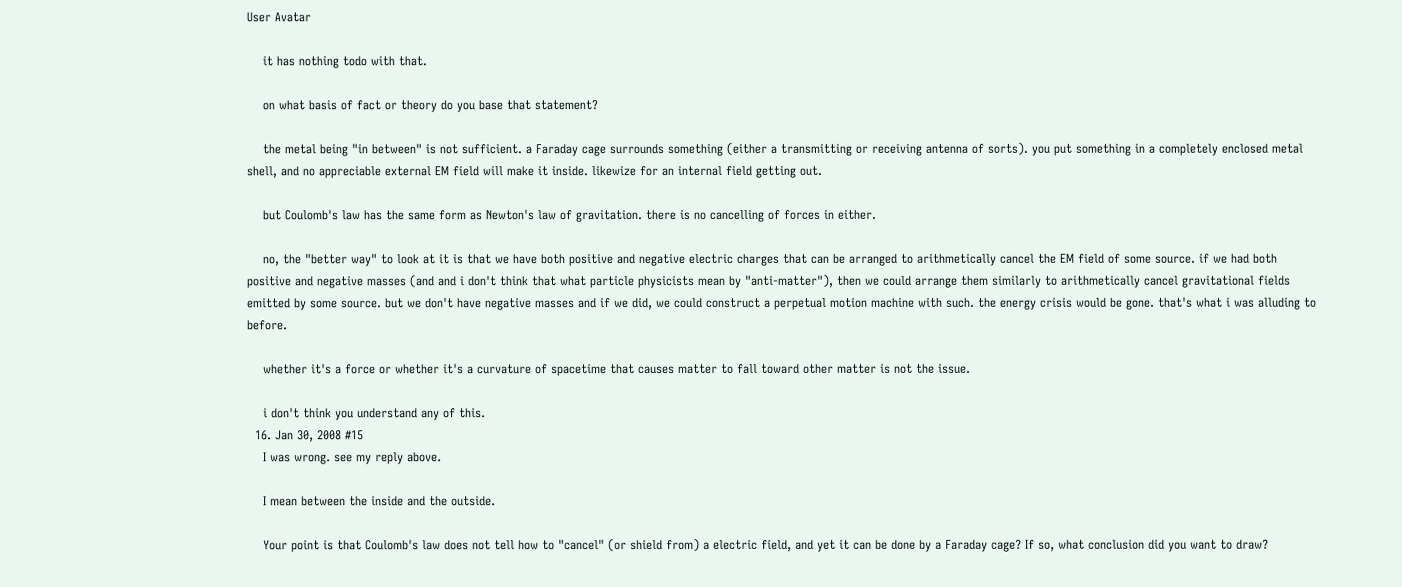User Avatar

    it has nothing todo with that.

    on what basis of fact or theory do you base that statement?

    the metal being "in between" is not sufficient. a Faraday cage surrounds something (either a transmitting or receiving antenna of sorts). you put something in a completely enclosed metal shell, and no appreciable external EM field will make it inside. likewize for an internal field getting out.

    but Coulomb's law has the same form as Newton's law of gravitation. there is no cancelling of forces in either.

    no, the "better way" to look at it is that we have both positive and negative electric charges that can be arranged to arithmetically cancel the EM field of some source. if we had both positive and negative masses (and and i don't think that what particle physicists mean by "anti-matter"), then we could arrange them similarly to arithmetically cancel gravitational fields emitted by some source. but we don't have negative masses and if we did, we could construct a perpetual motion machine with such. the energy crisis would be gone. that's what i was alluding to before.

    whether it's a force or whether it's a curvature of spacetime that causes matter to fall toward other matter is not the issue.

    i don't think you understand any of this.
  16. Jan 30, 2008 #15
    I was wrong. see my reply above.

    I mean between the inside and the outside.

    Your point is that Coulomb's law does not tell how to "cancel" (or shield from) a electric field, and yet it can be done by a Faraday cage? If so, what conclusion did you want to draw?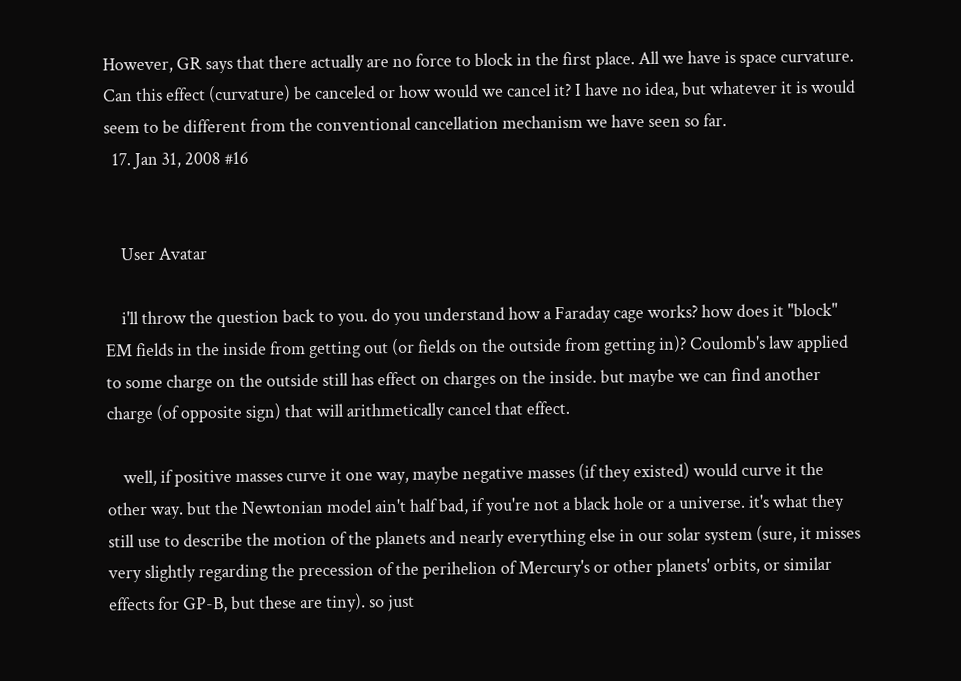However, GR says that there actually are no force to block in the first place. All we have is space curvature. Can this effect (curvature) be canceled or how would we cancel it? I have no idea, but whatever it is would seem to be different from the conventional cancellation mechanism we have seen so far.
  17. Jan 31, 2008 #16


    User Avatar

    i'll throw the question back to you. do you understand how a Faraday cage works? how does it "block" EM fields in the inside from getting out (or fields on the outside from getting in)? Coulomb's law applied to some charge on the outside still has effect on charges on the inside. but maybe we can find another charge (of opposite sign) that will arithmetically cancel that effect.

    well, if positive masses curve it one way, maybe negative masses (if they existed) would curve it the other way. but the Newtonian model ain't half bad, if you're not a black hole or a universe. it's what they still use to describe the motion of the planets and nearly everything else in our solar system (sure, it misses very slightly regarding the precession of the perihelion of Mercury's or other planets' orbits, or similar effects for GP-B, but these are tiny). so just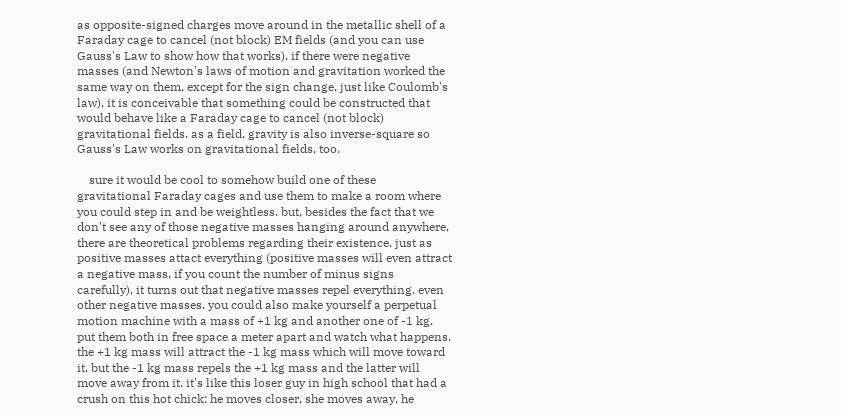as opposite-signed charges move around in the metallic shell of a Faraday cage to cancel (not block) EM fields (and you can use Gauss's Law to show how that works), if there were negative masses (and Newton's laws of motion and gravitation worked the same way on them, except for the sign change, just like Coulomb's law), it is conceivable that something could be constructed that would behave like a Faraday cage to cancel (not block) gravitational fields. as a field, gravity is also inverse-square so Gauss's Law works on gravitational fields, too.

    sure it would be cool to somehow build one of these gravitational Faraday cages and use them to make a room where you could step in and be weightless. but, besides the fact that we don't see any of those negative masses hanging around anywhere, there are theoretical problems regarding their existence. just as positive masses attact everything (positive masses will even attract a negative mass, if you count the number of minus signs carefully), it turns out that negative masses repel everything. even other negative masses. you could also make yourself a perpetual motion machine with a mass of +1 kg and another one of -1 kg. put them both in free space a meter apart and watch what happens. the +1 kg mass will attract the -1 kg mass which will move toward it, but the -1 kg mass repels the +1 kg mass and the latter will move away from it. it's like this loser guy in high school that had a crush on this hot chick: he moves closer, she moves away, he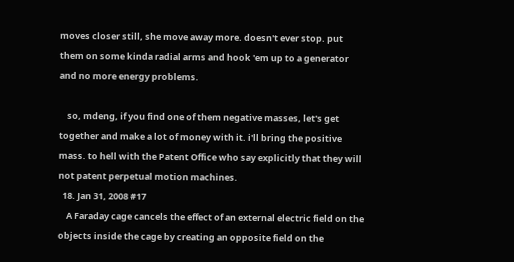moves closer still, she move away more. doesn't ever stop. put them on some kinda radial arms and hook 'em up to a generator and no more energy problems.

    so, mdeng, if you find one of them negative masses, let's get together and make a lot of money with it. i'll bring the positive mass. to hell with the Patent Office who say explicitly that they will not patent perpetual motion machines.
  18. Jan 31, 2008 #17
    A Faraday cage cancels the effect of an external electric field on the objects inside the cage by creating an opposite field on the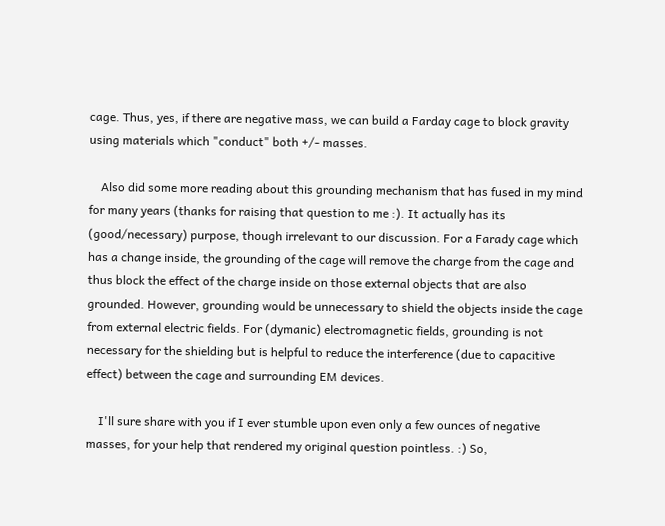cage. Thus, yes, if there are negative mass, we can build a Farday cage to block gravity using materials which "conduct" both +/- masses.

    Also did some more reading about this grounding mechanism that has fused in my mind for many years (thanks for raising that question to me :). It actually has its (good/necessary) purpose, though irrelevant to our discussion. For a Farady cage which has a change inside, the grounding of the cage will remove the charge from the cage and thus block the effect of the charge inside on those external objects that are also grounded. However, grounding would be unnecessary to shield the objects inside the cage from external electric fields. For (dymanic) electromagnetic fields, grounding is not necessary for the shielding but is helpful to reduce the interference (due to capacitive effect) between the cage and surrounding EM devices.

    I'll sure share with you if I ever stumble upon even only a few ounces of negative masses, for your help that rendered my original question pointless. :) So,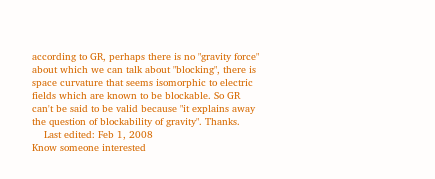according to GR, perhaps there is no "gravity force" about which we can talk about "blocking", there is space curvature that seems isomorphic to electric fields which are known to be blockable. So GR can't be said to be valid because "it explains away the question of blockability of gravity". Thanks.
    Last edited: Feb 1, 2008
Know someone interested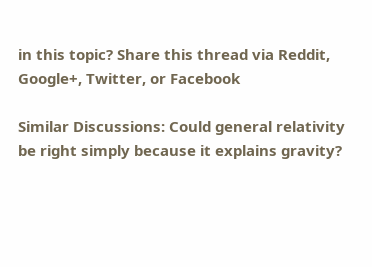in this topic? Share this thread via Reddit, Google+, Twitter, or Facebook

Similar Discussions: Could general relativity be right simply because it explains gravity?